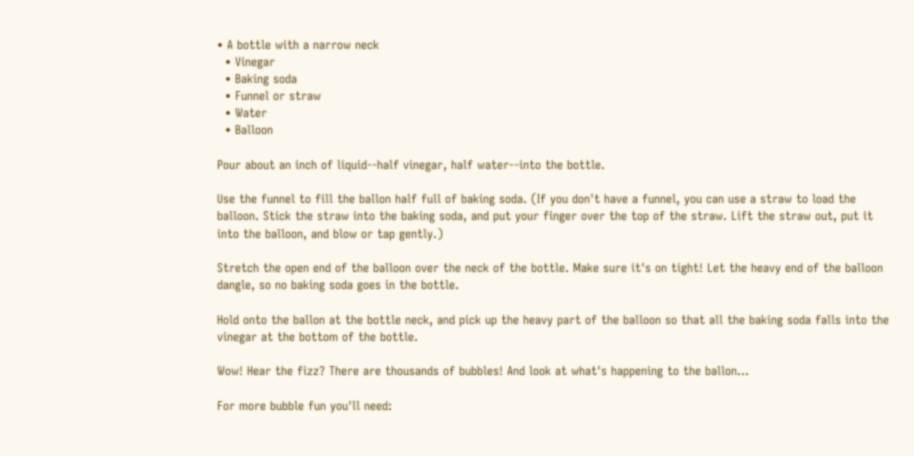• A bottle with a narrow neck
  • Vinegar
  • Baking soda
  • Funnel or straw
  • Water
  • Balloon

Pour about an inch of liquid--half vinegar, half water--into the bottle.

Use the funnel to fill the ballon half full of baking soda. (If you don't have a funnel, you can use a straw to load the balloon. Stick the straw into the baking soda, and put your finger over the top of the straw. Lift the straw out, put it into the balloon, and blow or tap gently.)

Stretch the open end of the balloon over the neck of the bottle. Make sure it's on tight! Let the heavy end of the balloon dangle, so no baking soda goes in the bottle.

Hold onto the ballon at the bottle neck, and pick up the heavy part of the balloon so that all the baking soda falls into the vinegar at the bottom of the bottle.

Wow! Hear the fizz? There are thousands of bubbles! And look at what's happening to the ballon...

For more bubble fun you'll need: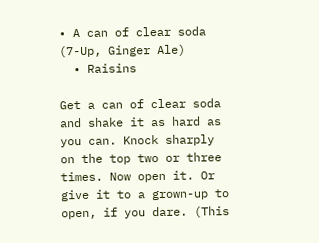• A can of clear soda (7-Up, Ginger Ale)
  • Raisins

Get a can of clear soda and shake it as hard as you can. Knock sharply on the top two or three times. Now open it. Or give it to a grown-up to open, if you dare. (This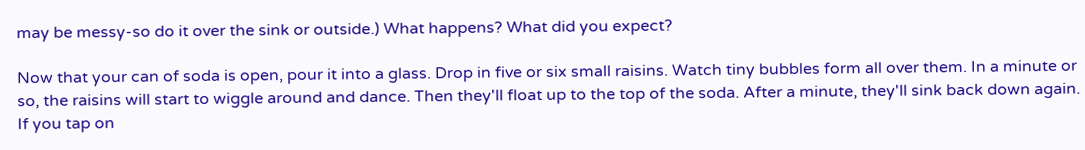may be messy-so do it over the sink or outside.) What happens? What did you expect?

Now that your can of soda is open, pour it into a glass. Drop in five or six small raisins. Watch tiny bubbles form all over them. In a minute or so, the raisins will start to wiggle around and dance. Then they'll float up to the top of the soda. After a minute, they'll sink back down again. If you tap on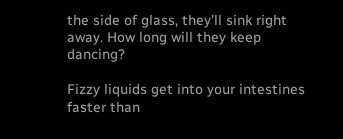the side of glass, they'll sink right away. How long will they keep dancing?

Fizzy liquids get into your intestines faster than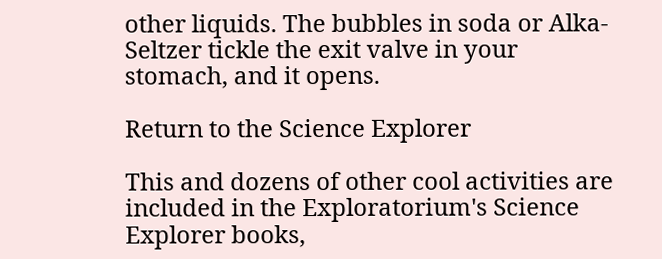other liquids. The bubbles in soda or Alka-Seltzer tickle the exit valve in your stomach, and it opens.

Return to the Science Explorer

This and dozens of other cool activities are included in the Exploratorium's Science Explorer books,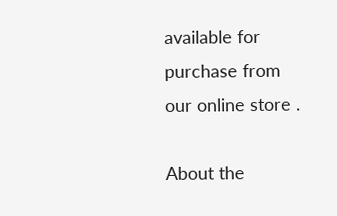available for purchase from our online store .

About the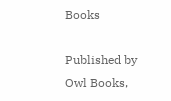Books

Published by Owl Books,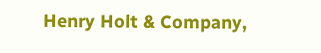Henry Holt & Company,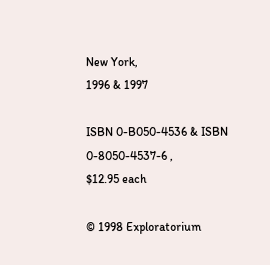New York,
1996 & 1997

ISBN 0-B050-4536 & ISBN 0-8050-4537-6 ,
$12.95 each

© 1998 Exploratorium